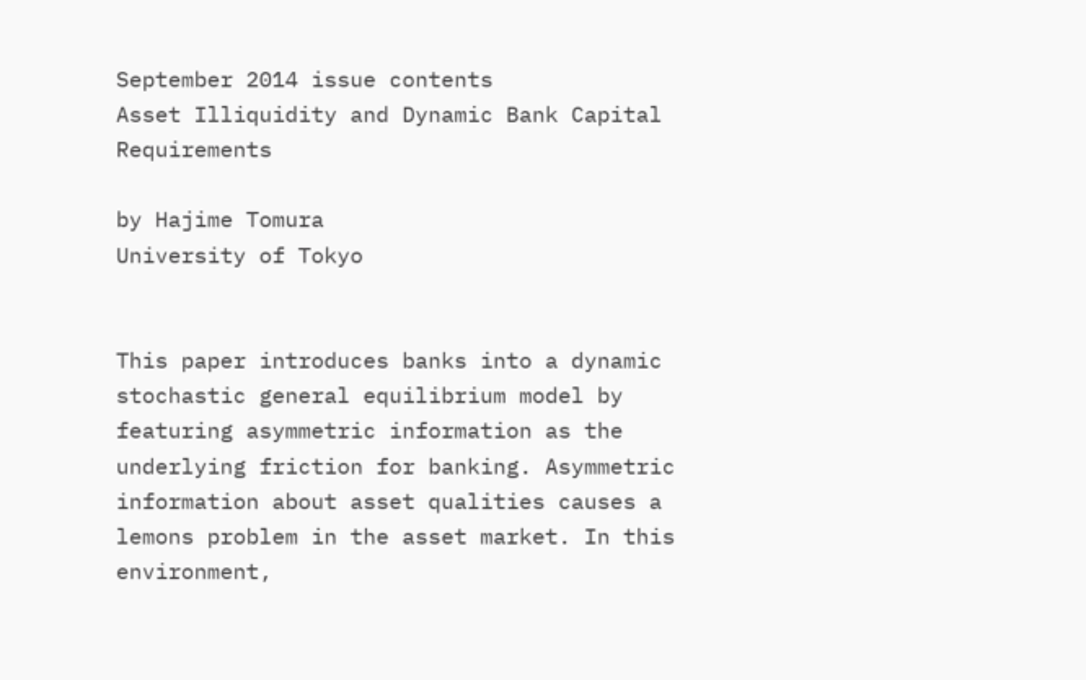September 2014 issue contents
Asset Illiquidity and Dynamic Bank Capital Requirements

by Hajime Tomura
University of Tokyo


This paper introduces banks into a dynamic stochastic general equilibrium model by featuring asymmetric information as the underlying friction for banking. Asymmetric information about asset qualities causes a lemons problem in the asset market. In this environment,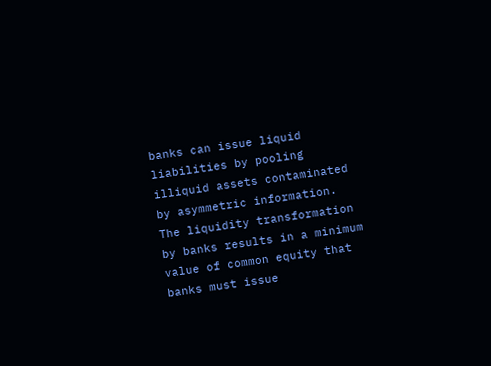banks can issue liquid liabilities by pooling illiquid assets contaminated by asymmetric information. The liquidity transformation by banks results in a minimum value of common equity that banks must issue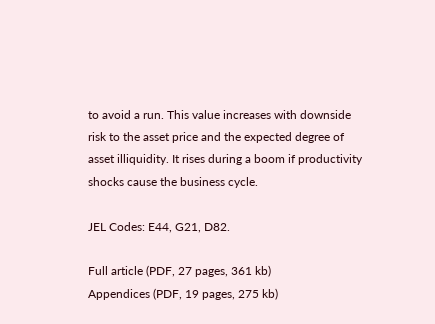to avoid a run. This value increases with downside risk to the asset price and the expected degree of asset illiquidity. It rises during a boom if productivity shocks cause the business cycle.

JEL Codes: E44, G21, D82.

Full article (PDF, 27 pages, 361 kb)
Appendices (PDF, 19 pages, 275 kb)